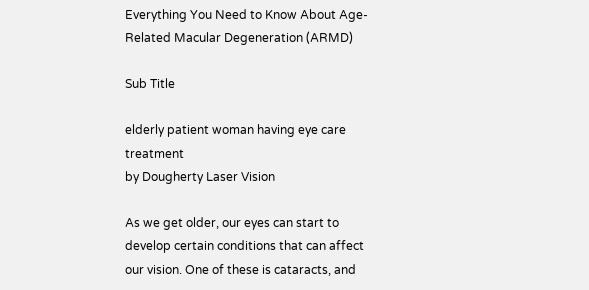Everything You Need to Know About Age-Related Macular Degeneration (ARMD)

Sub Title

elderly patient woman having eye care treatment
by Dougherty Laser Vision

As we get older, our eyes can start to develop certain conditions that can affect our vision. One of these is cataracts, and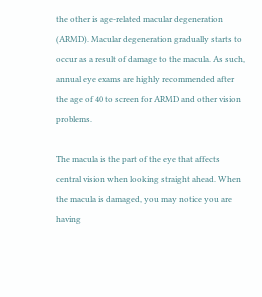the other is age-related macular degeneration (ARMD). Macular degeneration gradually starts to occur as a result of damage to the macula. As such, annual eye exams are highly recommended after the age of 40 to screen for ARMD and other vision problems.

The macula is the part of the eye that affects central vision when looking straight ahead. When the macula is damaged, you may notice you are having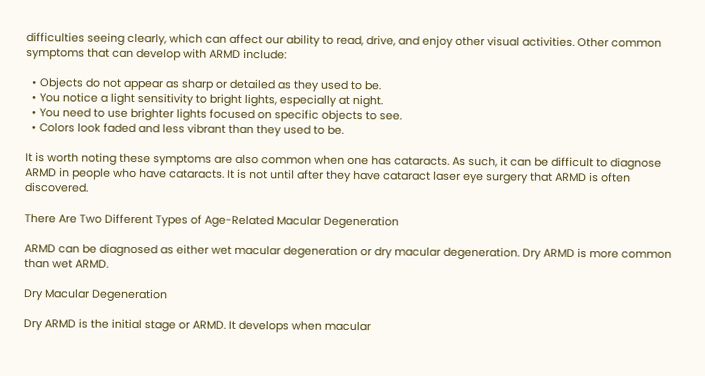difficulties seeing clearly, which can affect our ability to read, drive, and enjoy other visual activities. Other common symptoms that can develop with ARMD include:

  • Objects do not appear as sharp or detailed as they used to be.
  • You notice a light sensitivity to bright lights, especially at night.
  • You need to use brighter lights focused on specific objects to see.
  • Colors look faded and less vibrant than they used to be.

It is worth noting these symptoms are also common when one has cataracts. As such, it can be difficult to diagnose ARMD in people who have cataracts. It is not until after they have cataract laser eye surgery that ARMD is often discovered.

There Are Two Different Types of Age-Related Macular Degeneration

ARMD can be diagnosed as either wet macular degeneration or dry macular degeneration. Dry ARMD is more common than wet ARMD.

Dry Macular Degeneration

Dry ARMD is the initial stage or ARMD. It develops when macular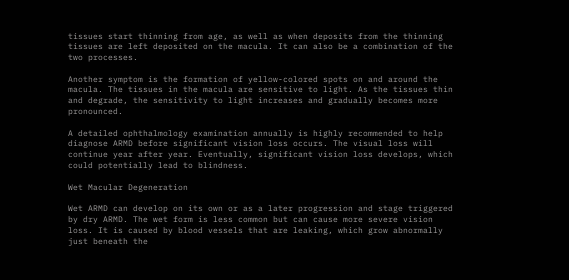tissues start thinning from age, as well as when deposits from the thinning tissues are left deposited on the macula. It can also be a combination of the two processes.

Another symptom is the formation of yellow-colored spots on and around the macula. The tissues in the macula are sensitive to light. As the tissues thin and degrade, the sensitivity to light increases and gradually becomes more pronounced.

A detailed ophthalmology examination annually is highly recommended to help diagnose ARMD before significant vision loss occurs. The visual loss will continue year after year. Eventually, significant vision loss develops, which could potentially lead to blindness.

Wet Macular Degeneration

Wet ARMD can develop on its own or as a later progression and stage triggered by dry ARMD. The wet form is less common but can cause more severe vision loss. It is caused by blood vessels that are leaking, which grow abnormally just beneath the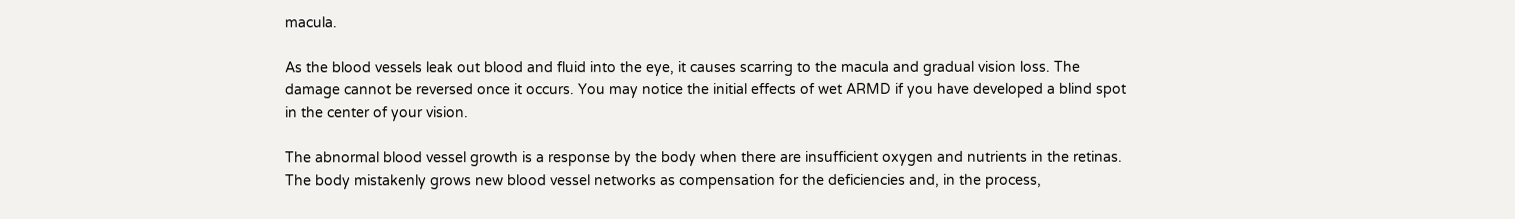macula.

As the blood vessels leak out blood and fluid into the eye, it causes scarring to the macula and gradual vision loss. The damage cannot be reversed once it occurs. You may notice the initial effects of wet ARMD if you have developed a blind spot in the center of your vision.

The abnormal blood vessel growth is a response by the body when there are insufficient oxygen and nutrients in the retinas. The body mistakenly grows new blood vessel networks as compensation for the deficiencies and, in the process,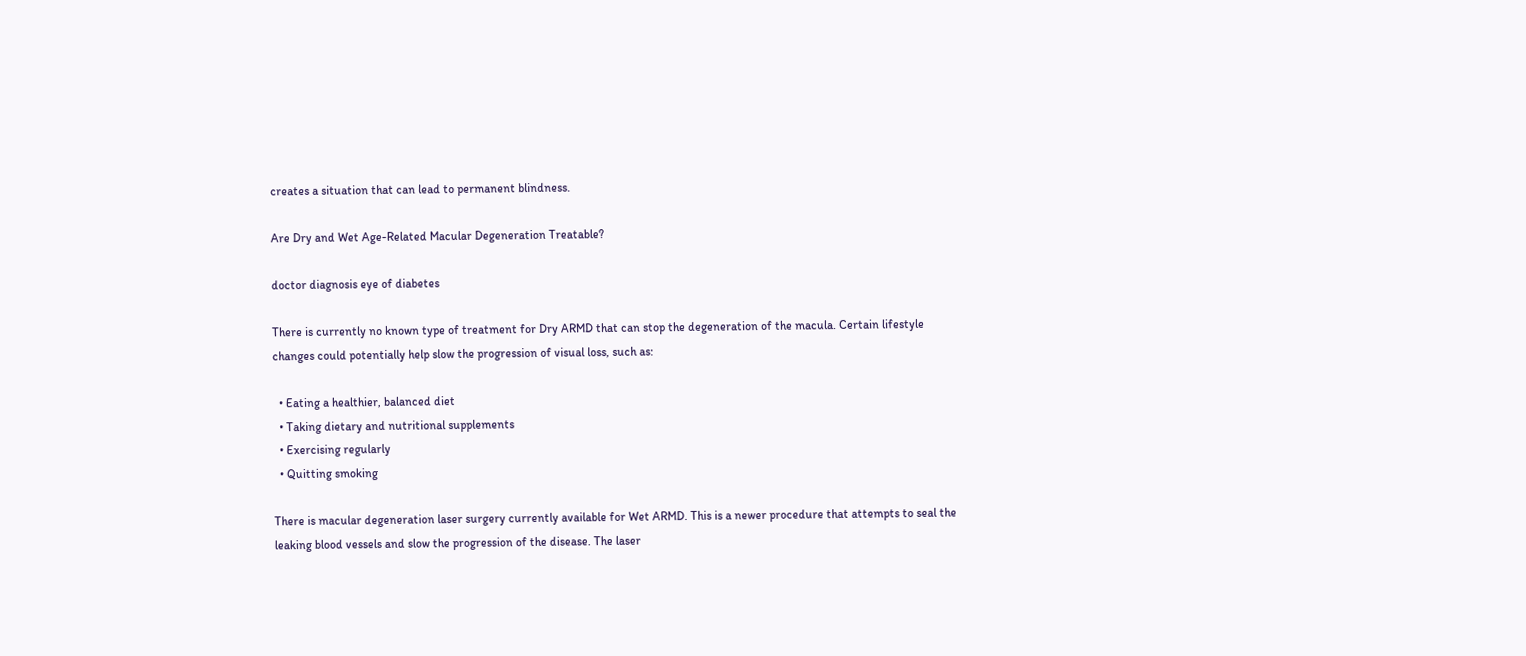creates a situation that can lead to permanent blindness.

Are Dry and Wet Age-Related Macular Degeneration Treatable?

doctor diagnosis eye of diabetes

There is currently no known type of treatment for Dry ARMD that can stop the degeneration of the macula. Certain lifestyle changes could potentially help slow the progression of visual loss, such as:

  • Eating a healthier, balanced diet
  • Taking dietary and nutritional supplements
  • Exercising regularly
  • Quitting smoking

There is macular degeneration laser surgery currently available for Wet ARMD. This is a newer procedure that attempts to seal the leaking blood vessels and slow the progression of the disease. The laser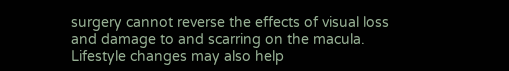surgery cannot reverse the effects of visual loss and damage to and scarring on the macula. Lifestyle changes may also help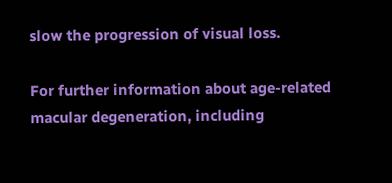slow the progression of visual loss.

For further information about age-related macular degeneration, including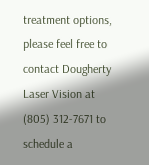treatment options, please feel free to contact Dougherty Laser Vision at (805) 312-7671 to schedule a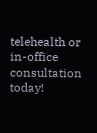telehealth or in-office consultation today!